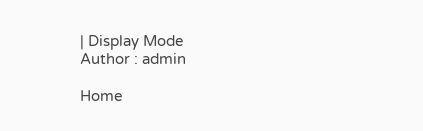| Display Mode
Author : admin

Home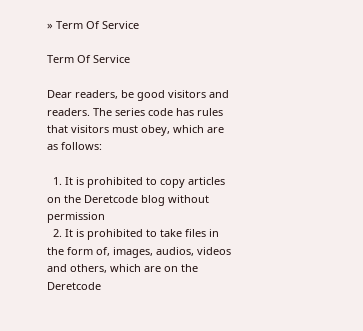» Term Of Service

Term Of Service

Dear readers, be good visitors and readers. The series code has rules that visitors must obey, which are as follows:

  1. It is prohibited to copy articles on the Deretcode blog without permission
  2. It is prohibited to take files in the form of, images, audios, videos and others, which are on the Deretcode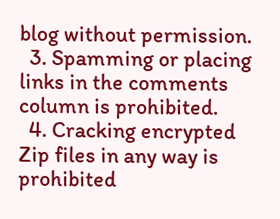blog without permission.
  3. Spamming or placing links in the comments column is prohibited.
  4. Cracking encrypted Zip files in any way is prohibited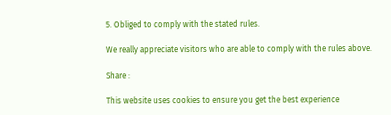5. Obliged to comply with the stated rules.

We really appreciate visitors who are able to comply with the rules above.

Share :

This website uses cookies to ensure you get the best experience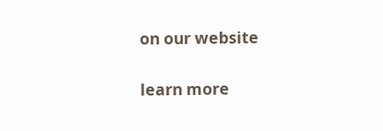on our website

learn more